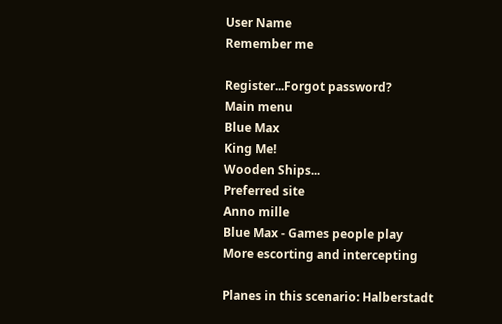User Name
Remember me

Register...Forgot password?
Main menu
Blue Max
King Me!
Wooden Ships...
Preferred site
Anno mille
Blue Max - Games people play
More escorting and intercepting

Planes in this scenario: Halberstadt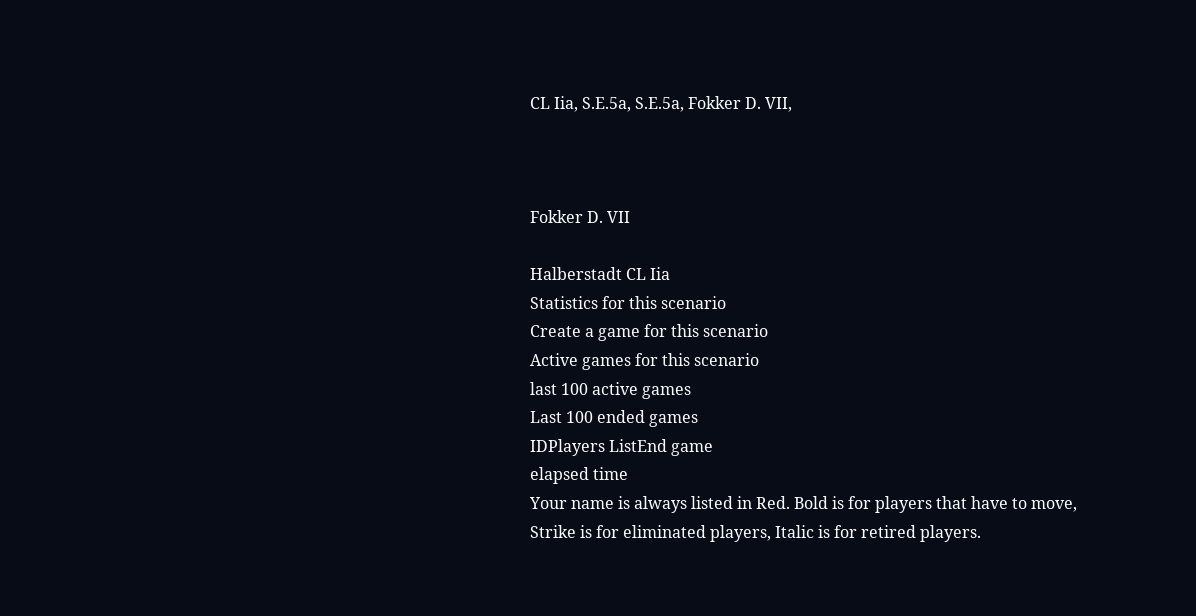CL Iia, S.E.5a, S.E.5a, Fokker D. VII,



Fokker D. VII

Halberstadt CL Iia
Statistics for this scenario
Create a game for this scenario
Active games for this scenario
last 100 active games
Last 100 ended games
IDPlayers ListEnd game
elapsed time
Your name is always listed in Red. Bold is for players that have to move, Strike is for eliminated players, Italic is for retired players.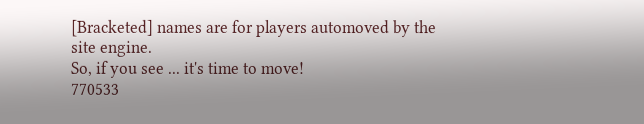[Bracketed] names are for players automoved by the site engine.
So, if you see ... it's time to move!
770533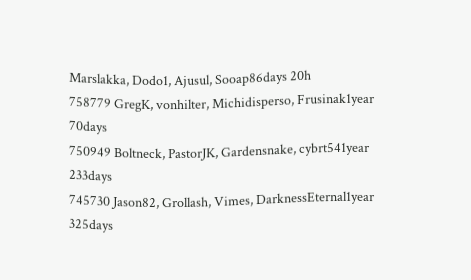Marslakka, Dodo1, Ajusul, Sooap86days 20h
758779 GregK, vonhilter, Michidisperso, Frusinak1year 70days
750949 Boltneck, PastorJK, Gardensnake, cybrt541year 233days
745730 Jason82, Grollash, Vimes, DarknessEternal1year 325days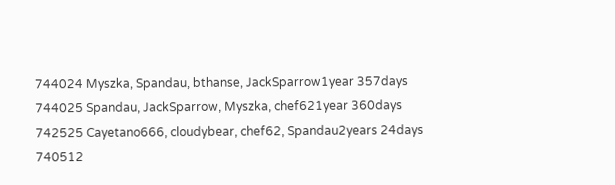744024 Myszka, Spandau, bthanse, JackSparrow1year 357days
744025 Spandau, JackSparrow, Myszka, chef621year 360days
742525 Cayetano666, cloudybear, chef62, Spandau2years 24days
740512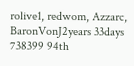rolive1, redwom, Azzarc, BaronVonJ2years 33days
738399 94th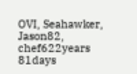OVI, Seahawker, Jason82, chef622years 81days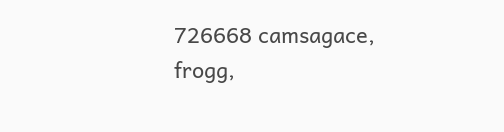726668 camsagace, frogg,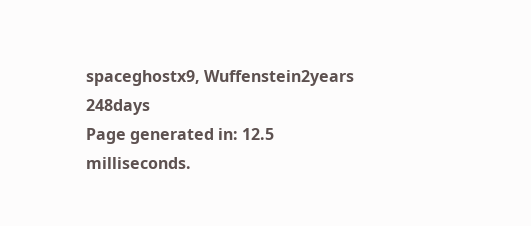spaceghostx9, Wuffenstein2years 248days
Page generated in: 12.5 milliseconds.